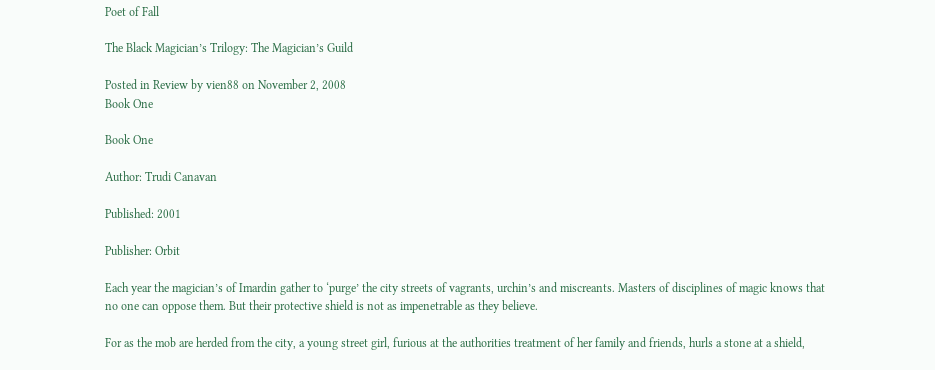Poet of Fall

The Black Magician’s Trilogy: The Magician’s Guild

Posted in Review by vien88 on November 2, 2008
Book One

Book One

Author: Trudi Canavan

Published: 2001

Publisher: Orbit

Each year the magician’s of Imardin gather to ‘purge’ the city streets of vagrants, urchin’s and miscreants. Masters of disciplines of magic knows that no one can oppose them. But their protective shield is not as impenetrable as they believe.

For as the mob are herded from the city, a young street girl, furious at the authorities treatment of her family and friends, hurls a stone at a shield,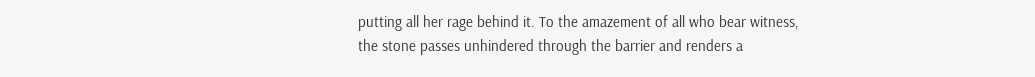putting all her rage behind it. To the amazement of all who bear witness, the stone passes unhindered through the barrier and renders a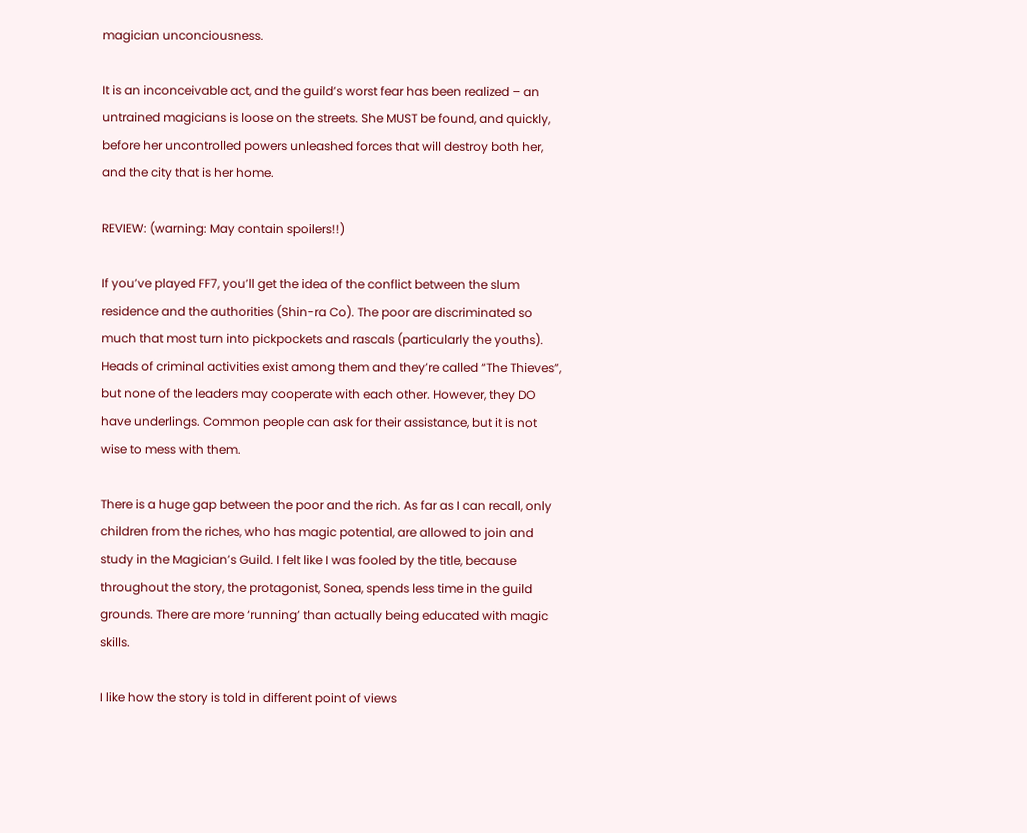magician unconciousness.

It is an inconceivable act, and the guild’s worst fear has been realized – an untrained magicians is loose on the streets. She MUST be found, and quickly, before her uncontrolled powers unleashed forces that will destroy both her, and the city that is her home.

REVIEW: (warning: May contain spoilers!!)

If you’ve played FF7, you’ll get the idea of the conflict between the slum residence and the authorities (Shin-ra Co). The poor are discriminated so much that most turn into pickpockets and rascals (particularly the youths). Heads of criminal activities exist among them and they’re called “The Thieves”, but none of the leaders may cooperate with each other. However, they DO have underlings. Common people can ask for their assistance, but it is not wise to mess with them.

There is a huge gap between the poor and the rich. As far as I can recall, only children from the riches, who has magic potential, are allowed to join and study in the Magician’s Guild. I felt like I was fooled by the title, because throughout the story, the protagonist, Sonea, spends less time in the guild grounds. There are more ‘running’ than actually being educated with magic skills.

I like how the story is told in different point of views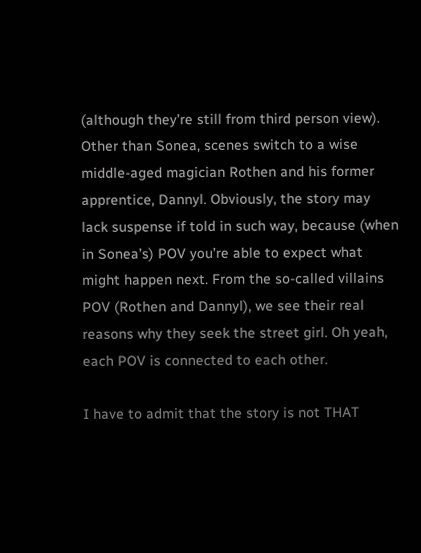(although they’re still from third person view). Other than Sonea, scenes switch to a wise middle-aged magician Rothen and his former apprentice, Dannyl. Obviously, the story may lack suspense if told in such way, because (when in Sonea’s) POV you’re able to expect what might happen next. From the so-called villains POV (Rothen and Dannyl), we see their real reasons why they seek the street girl. Oh yeah, each POV is connected to each other.

I have to admit that the story is not THAT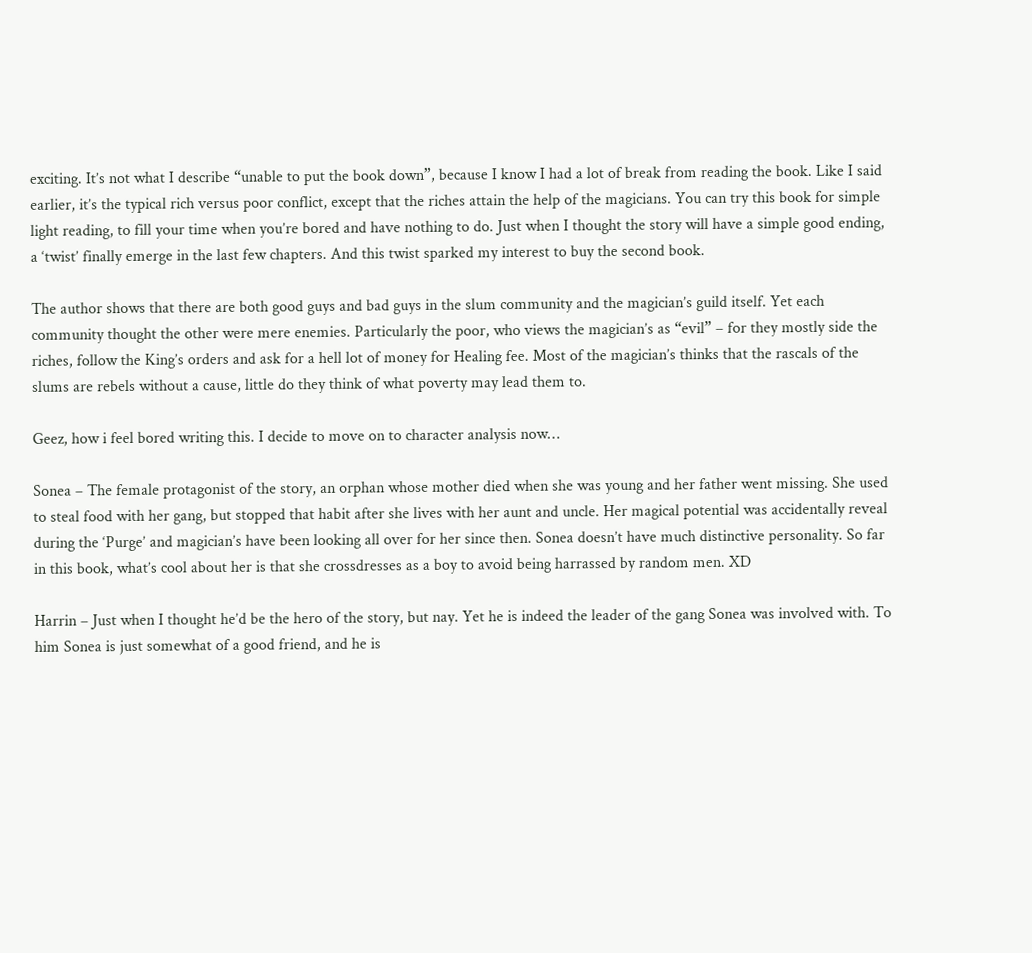exciting. It’s not what I describe “unable to put the book down”, because I know I had a lot of break from reading the book. Like I said earlier, it’s the typical rich versus poor conflict, except that the riches attain the help of the magicians. You can try this book for simple light reading, to fill your time when you’re bored and have nothing to do. Just when I thought the story will have a simple good ending, a ‘twist’ finally emerge in the last few chapters. And this twist sparked my interest to buy the second book.

The author shows that there are both good guys and bad guys in the slum community and the magician’s guild itself. Yet each community thought the other were mere enemies. Particularly the poor, who views the magician’s as “evil” – for they mostly side the riches, follow the King’s orders and ask for a hell lot of money for Healing fee. Most of the magician’s thinks that the rascals of the slums are rebels without a cause, little do they think of what poverty may lead them to.

Geez, how i feel bored writing this. I decide to move on to character analysis now…

Sonea – The female protagonist of the story, an orphan whose mother died when she was young and her father went missing. She used to steal food with her gang, but stopped that habit after she lives with her aunt and uncle. Her magical potential was accidentally reveal during the ‘Purge’ and magician’s have been looking all over for her since then. Sonea doesn’t have much distinctive personality. So far in this book, what’s cool about her is that she crossdresses as a boy to avoid being harrassed by random men. XD

Harrin – Just when I thought he’d be the hero of the story, but nay. Yet he is indeed the leader of the gang Sonea was involved with. To him Sonea is just somewhat of a good friend, and he is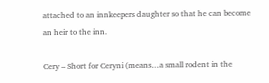attached to an innkeepers daughter so that he can become an heir to the inn.

Cery – Short for Ceryni (means…a small rodent in the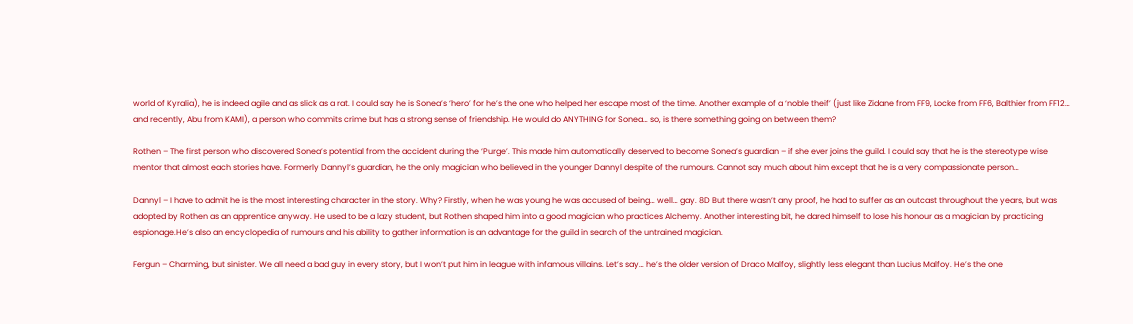world of Kyralia), he is indeed agile and as slick as a rat. I could say he is Sonea’s ‘hero’ for he’s the one who helped her escape most of the time. Another example of a ‘noble theif’ (just like Zidane from FF9, Locke from FF6, Balthier from FF12… and recently, Abu from KAMI), a person who commits crime but has a strong sense of friendship. He would do ANYTHING for Sonea… so, is there something going on between them?

Rothen – The first person who discovered Sonea’s potential from the accident during the ‘Purge’. This made him automatically deserved to become Sonea’s guardian – if she ever joins the guild. I could say that he is the stereotype wise mentor that almost each stories have. Formerly Dannyl’s guardian, he the only magician who believed in the younger Dannyl despite of the rumours. Cannot say much about him except that he is a very compassionate person…

Dannyl – I have to admit he is the most interesting character in the story. Why? Firstly, when he was young he was accused of being… well… gay. 8D But there wasn’t any proof, he had to suffer as an outcast throughout the years, but was adopted by Rothen as an apprentice anyway. He used to be a lazy student, but Rothen shaped him into a good magician who practices Alchemy. Another interesting bit, he dared himself to lose his honour as a magician by practicing espionage.He’s also an encyclopedia of rumours and his ability to gather information is an advantage for the guild in search of the untrained magician.

Fergun – Charming, but sinister. We all need a bad guy in every story, but I won’t put him in league with infamous villains. Let’s say… he’s the older version of Draco Malfoy, slightly less elegant than Lucius Malfoy. He’s the one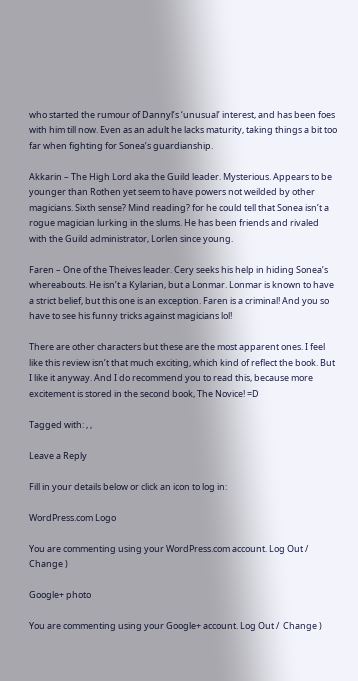who started the rumour of Dannyl’s ‘unusual’ interest, and has been foes with him till now. Even as an adult he lacks maturity, taking things a bit too far when fighting for Sonea’s guardianship.

Akkarin – The High Lord aka the Guild leader. Mysterious. Appears to be younger than Rothen yet seem to have powers not weilded by other magicians. Sixth sense? Mind reading? for he could tell that Sonea isn’t a rogue magician lurking in the slums. He has been friends and rivaled with the Guild administrator, Lorlen since young.

Faren – One of the Theives leader. Cery seeks his help in hiding Sonea’s whereabouts. He isn’t a Kylarian, but a Lonmar. Lonmar is known to have a strict belief, but this one is an exception. Faren is a criminal! And you so have to see his funny tricks against magicians lol!

There are other characters but these are the most apparent ones. I feel like this review isn’t that much exciting, which kind of reflect the book. But I like it anyway. And I do recommend you to read this, because more excitement is stored in the second book, The Novice! =D

Tagged with: , ,

Leave a Reply

Fill in your details below or click an icon to log in:

WordPress.com Logo

You are commenting using your WordPress.com account. Log Out /  Change )

Google+ photo

You are commenting using your Google+ account. Log Out /  Change )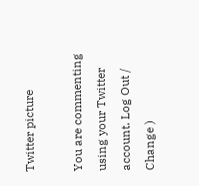Twitter picture

You are commenting using your Twitter account. Log Out /  Change )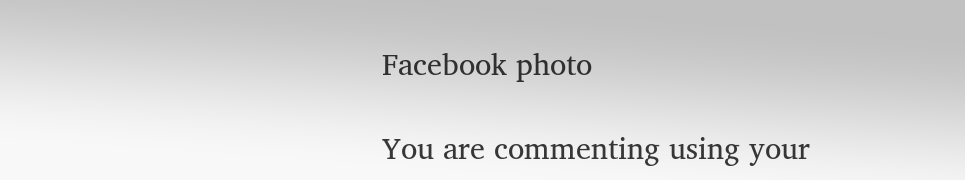Facebook photo

You are commenting using your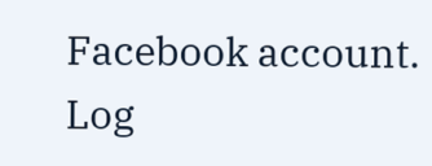Facebook account. Log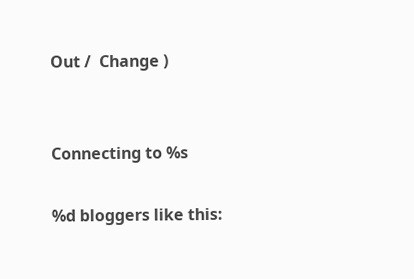Out /  Change )


Connecting to %s

%d bloggers like this: